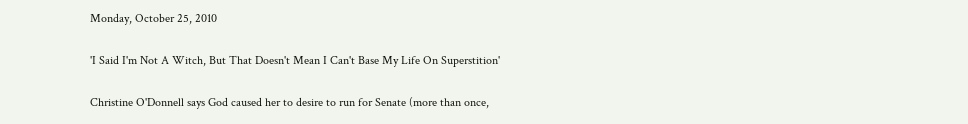Monday, October 25, 2010

'I Said I'm Not A Witch, But That Doesn't Mean I Can't Base My Life On Superstition'

Christine O'Donnell says God caused her to desire to run for Senate (more than once,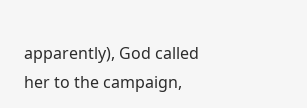apparently), God called her to the campaign,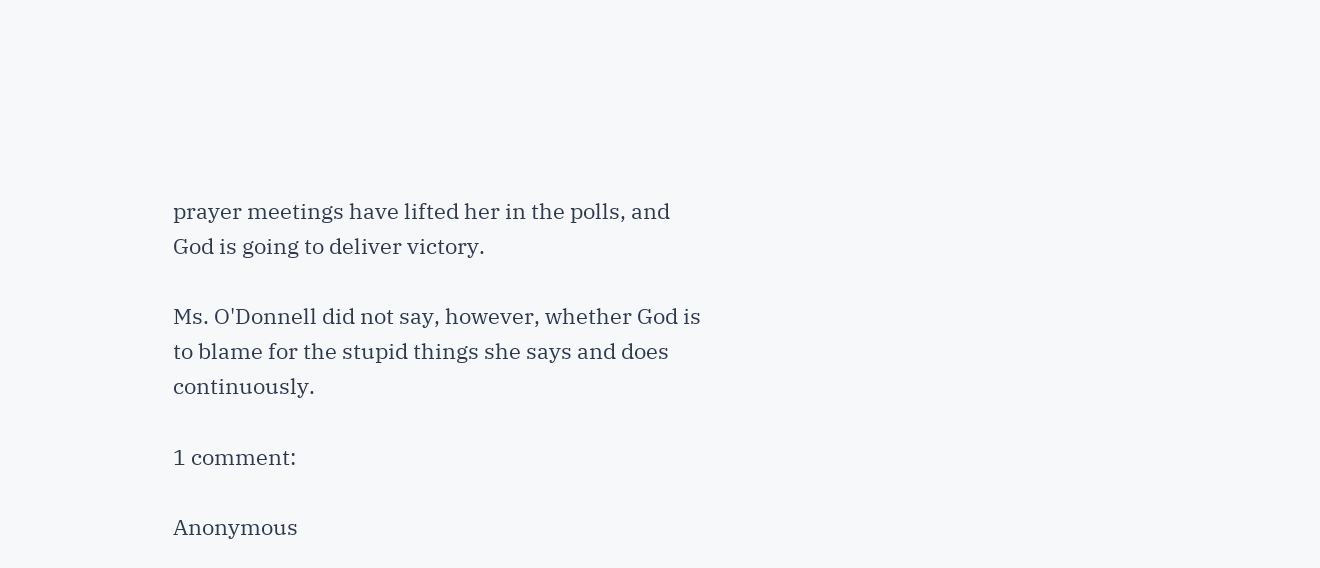prayer meetings have lifted her in the polls, and God is going to deliver victory.

Ms. O'Donnell did not say, however, whether God is to blame for the stupid things she says and does continuously.

1 comment:

Anonymous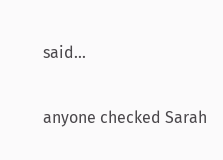said...

anyone checked Sarah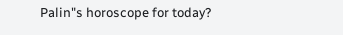Palin"s horoscope for today?